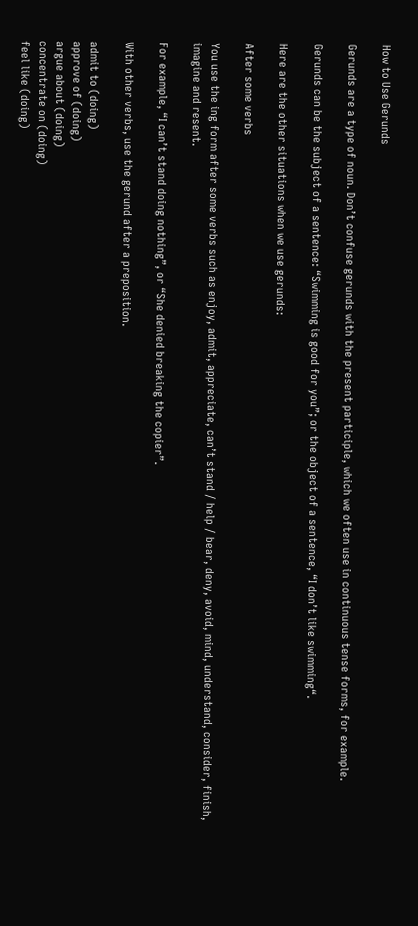How to Use Gerunds

Gerunds are a type of noun. Don’t confuse gerunds with the present participle, which we often use in continuous tense forms, for example.

Gerunds can be the subject of a sentence: “Swimming is good for you”; or the object of a sentence, “I don’t like swimming“.

Here are the other situations when we use gerunds:

After some verbs

You use the ing form after some verbs such as enjoy, admit, appreciate, can’t stand / help / bear, deny, avoid, mind, understand, consider, finish, imagine and resent.

For example, “I can’t stand doing nothing”, or “She denied breaking the copier”.

With other verbs, use the gerund after a preposition.

admit to (doing)
approve of (doing)
argue about (doing)
concentrate on (doing)
feel like (doing)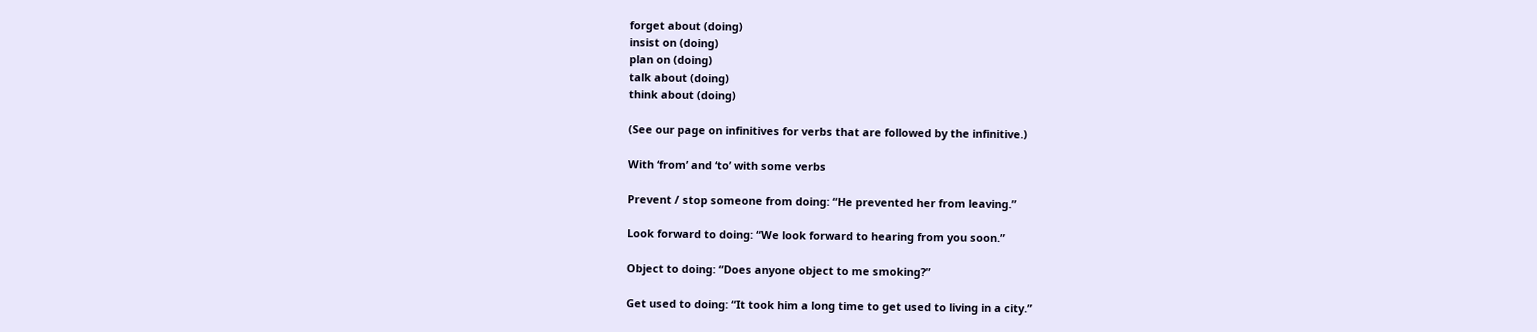forget about (doing)
insist on (doing)
plan on (doing)
talk about (doing)
think about (doing)

(See our page on infinitives for verbs that are followed by the infinitive.)

With ‘from’ and ‘to’ with some verbs

Prevent / stop someone from doing: “He prevented her from leaving.”

Look forward to doing: “We look forward to hearing from you soon.”

Object to doing: “Does anyone object to me smoking?”

Get used to doing: “It took him a long time to get used to living in a city.”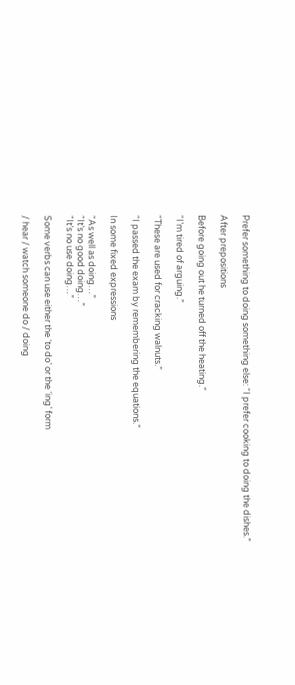Prefer something to doing something else: “I prefer cooking to doing the dishes.”

After prepositions

Before going out he turned off the heating.”

“I’m tired of arguing.”

“These are used for cracking walnuts.”

“I passed the exam by remembering the equations.”

In some fixed expressions

“As well as doing…”
“It’s no good doing…”
“It’s no use doing…”

Some verbs can use either the ‘to do’ or the ‘ing’ form

/ hear / watch someone do / doing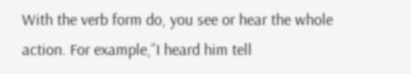With the verb form do, you see or hear the whole action. For example,”I heard him tell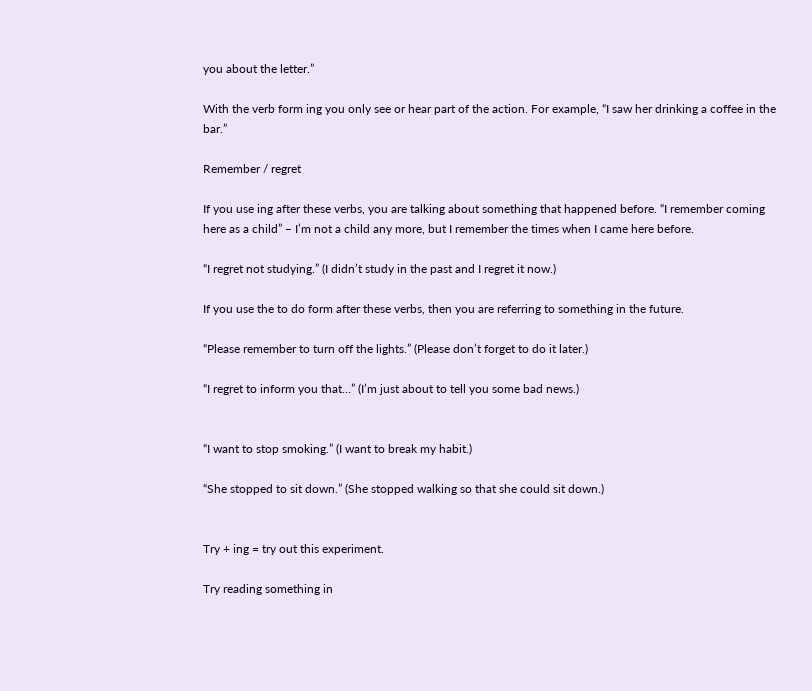you about the letter.”

With the verb form ing you only see or hear part of the action. For example, “I saw her drinking a coffee in the bar.”

Remember / regret

If you use ing after these verbs, you are talking about something that happened before. “I remember coming here as a child” – I’m not a child any more, but I remember the times when I came here before.

“I regret not studying.” (I didn’t study in the past and I regret it now.)

If you use the to do form after these verbs, then you are referring to something in the future.

“Please remember to turn off the lights.” (Please don’t forget to do it later.)

“I regret to inform you that…” (I’m just about to tell you some bad news.)


“I want to stop smoking.” (I want to break my habit.)

“She stopped to sit down.” (She stopped walking so that she could sit down.)


Try + ing = try out this experiment.

Try reading something in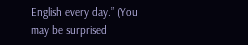English every day.” (You may be surprised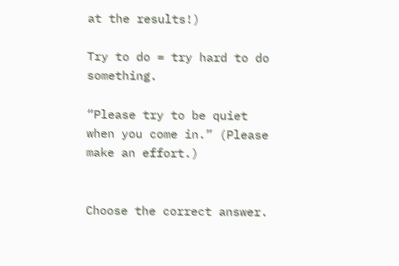at the results!)

Try to do = try hard to do something.

“Please try to be quiet when you come in.” (Please make an effort.)


Choose the correct answer.